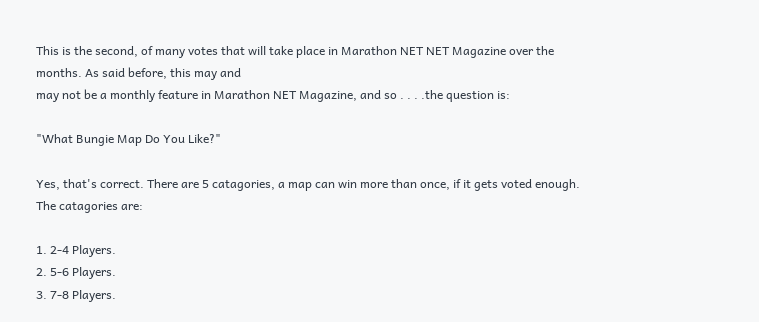This is the second, of many votes that will take place in Marathon NET NET Magazine over the months. As said before, this may and
may not be a monthly feature in Marathon NET Magazine, and so . . . .the question is:

"What Bungie Map Do You Like?"

Yes, that's correct. There are 5 catagories, a map can win more than once, if it gets voted enough. The catagories are:

1. 2-4 Players.
2. 5-6 Players.
3. 7-8 Players.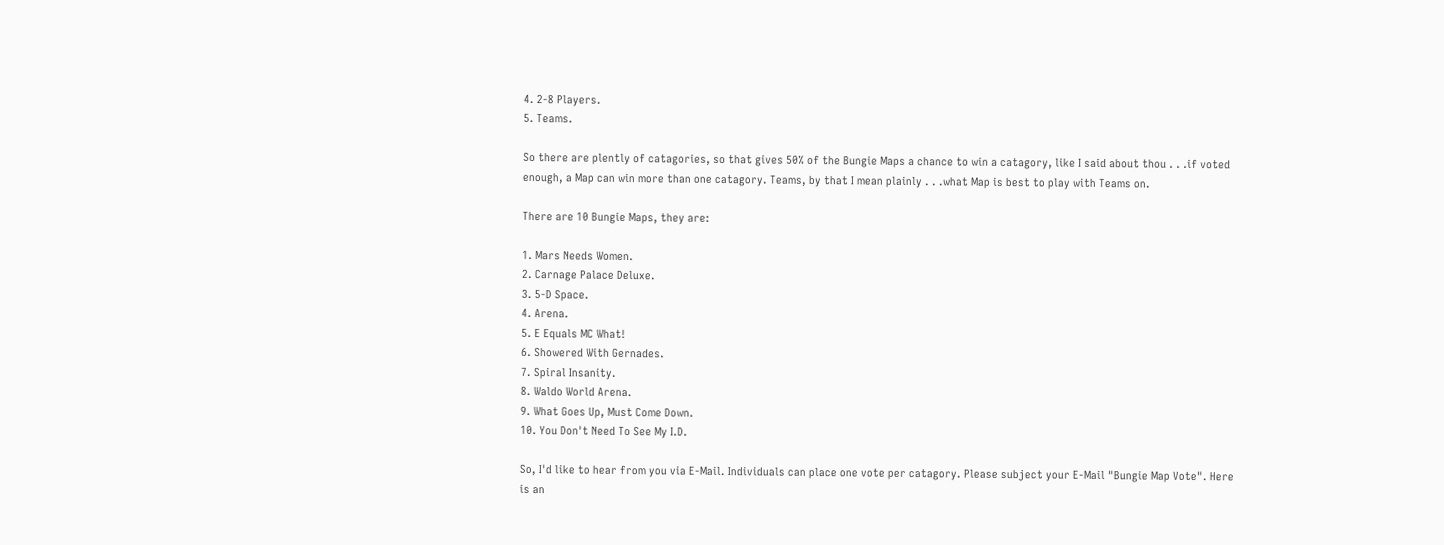4. 2-8 Players.
5. Teams.

So there are plently of catagories, so that gives 50% of the Bungie Maps a chance to win a catagory, like I said about thou . . .if voted enough, a Map can win more than one catagory. Teams, by that I mean plainly . . .what Map is best to play with Teams on.

There are 10 Bungie Maps, they are:

1. Mars Needs Women.
2. Carnage Palace Deluxe.
3. 5-D Space.
4. Arena.
5. E Equals MC What!
6. Showered With Gernades.
7. Spiral Insanity.
8. Waldo World Arena.
9. What Goes Up, Must Come Down.
10. You Don't Need To See My I.D.

So, I'd like to hear from you via E-Mail. Individuals can place one vote per catagory. Please subject your E-Mail "Bungie Map Vote". Here is an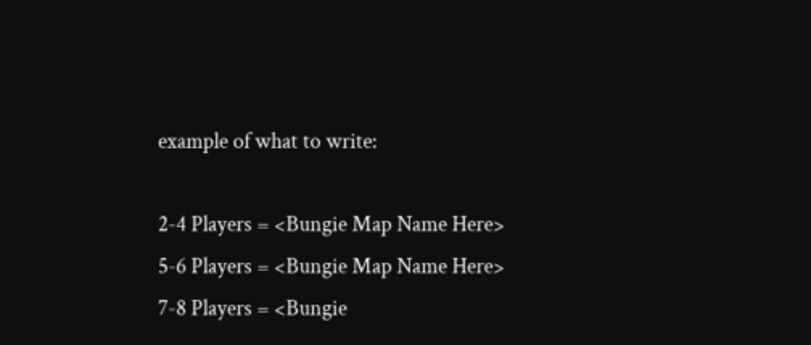example of what to write:

2-4 Players = <Bungie Map Name Here>
5-6 Players = <Bungie Map Name Here>
7-8 Players = <Bungie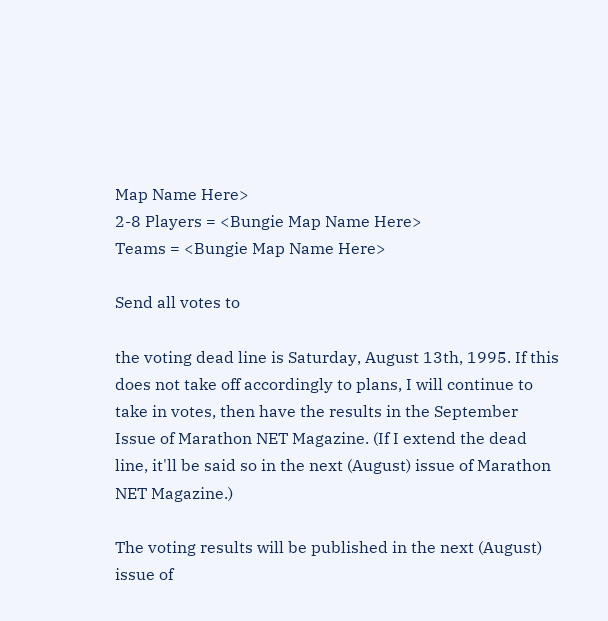Map Name Here>
2-8 Players = <Bungie Map Name Here>
Teams = <Bungie Map Name Here>

Send all votes to

the voting dead line is Saturday, August 13th, 1995. If this does not take off accordingly to plans, I will continue to take in votes, then have the results in the September Issue of Marathon NET Magazine. (If I extend the dead line, it'll be said so in the next (August) issue of Marathon NET Magazine.)

The voting results will be published in the next (August) issue of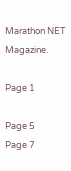Marathon NET Magazine.

Page 1

Page 5
Page 7